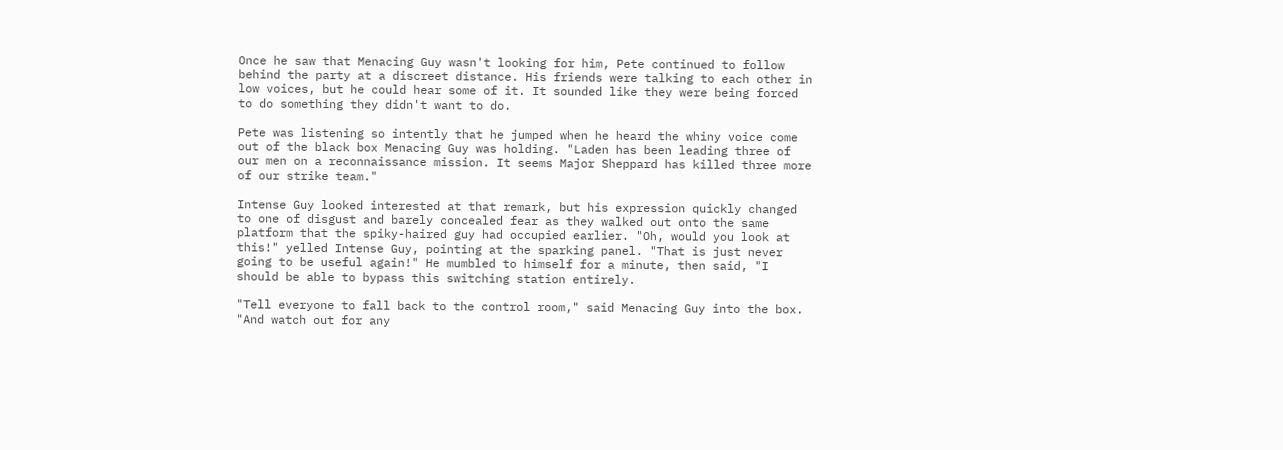Once he saw that Menacing Guy wasn't looking for him, Pete continued to follow behind the party at a discreet distance. His friends were talking to each other in low voices, but he could hear some of it. It sounded like they were being forced to do something they didn't want to do.

Pete was listening so intently that he jumped when he heard the whiny voice come out of the black box Menacing Guy was holding. "Laden has been leading three of our men on a reconnaissance mission. It seems Major Sheppard has killed three more of our strike team."

Intense Guy looked interested at that remark, but his expression quickly changed to one of disgust and barely concealed fear as they walked out onto the same platform that the spiky-haired guy had occupied earlier. "Oh, would you look at this!" yelled Intense Guy, pointing at the sparking panel. "That is just never going to be useful again!" He mumbled to himself for a minute, then said, "I should be able to bypass this switching station entirely.

"Tell everyone to fall back to the control room," said Menacing Guy into the box. "And watch out for any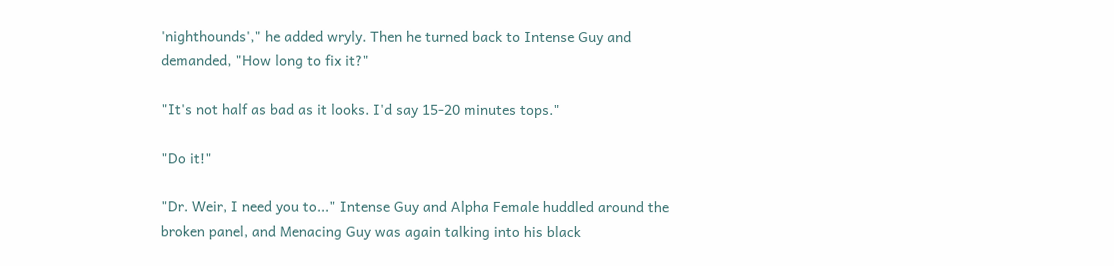'nighthounds'," he added wryly. Then he turned back to Intense Guy and demanded, "How long to fix it?"

"It's not half as bad as it looks. I'd say 15-20 minutes tops."

"Do it!"

"Dr. Weir, I need you to..." Intense Guy and Alpha Female huddled around the broken panel, and Menacing Guy was again talking into his black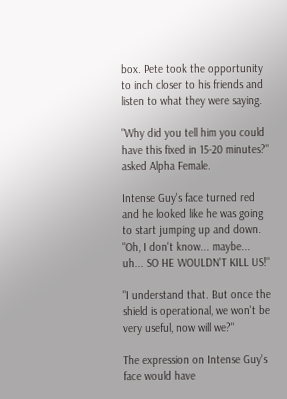box. Pete took the opportunity to inch closer to his friends and listen to what they were saying.

"Why did you tell him you could have this fixed in 15-20 minutes?" asked Alpha Female.

Intense Guy's face turned red and he looked like he was going to start jumping up and down. "Oh, I don't know... maybe... uh... SO HE WOULDN'T KILL US!"

"I understand that. But once the shield is operational, we won't be very useful, now will we?"

The expression on Intense Guy's face would have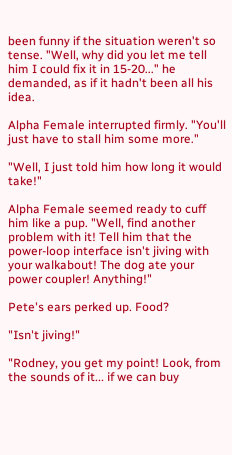been funny if the situation weren't so tense. "Well, why did you let me tell him I could fix it in 15-20..." he demanded, as if it hadn't been all his idea.

Alpha Female interrupted firmly. "You'll just have to stall him some more."

"Well, I just told him how long it would take!"

Alpha Female seemed ready to cuff him like a pup. "Well, find another problem with it! Tell him that the power-loop interface isn't jiving with your walkabout! The dog ate your power coupler! Anything!"

Pete's ears perked up. Food?

"Isn't jiving!"

"Rodney, you get my point! Look, from the sounds of it... if we can buy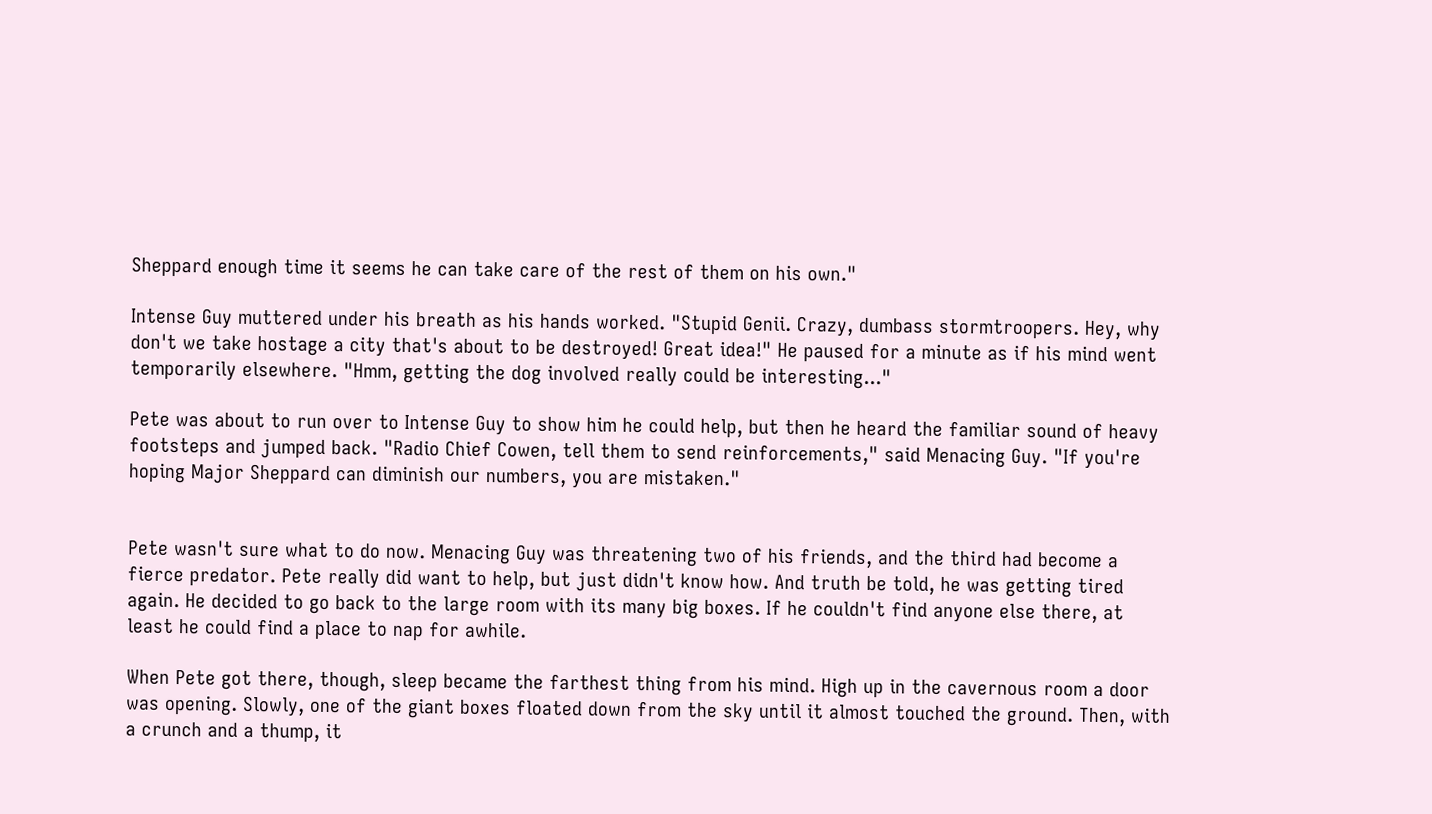Sheppard enough time it seems he can take care of the rest of them on his own."

Intense Guy muttered under his breath as his hands worked. "Stupid Genii. Crazy, dumbass stormtroopers. Hey, why don't we take hostage a city that's about to be destroyed! Great idea!" He paused for a minute as if his mind went temporarily elsewhere. "Hmm, getting the dog involved really could be interesting..."

Pete was about to run over to Intense Guy to show him he could help, but then he heard the familiar sound of heavy footsteps and jumped back. "Radio Chief Cowen, tell them to send reinforcements," said Menacing Guy. "If you're hoping Major Sheppard can diminish our numbers, you are mistaken."


Pete wasn't sure what to do now. Menacing Guy was threatening two of his friends, and the third had become a fierce predator. Pete really did want to help, but just didn't know how. And truth be told, he was getting tired again. He decided to go back to the large room with its many big boxes. If he couldn't find anyone else there, at least he could find a place to nap for awhile.

When Pete got there, though, sleep became the farthest thing from his mind. High up in the cavernous room a door was opening. Slowly, one of the giant boxes floated down from the sky until it almost touched the ground. Then, with a crunch and a thump, it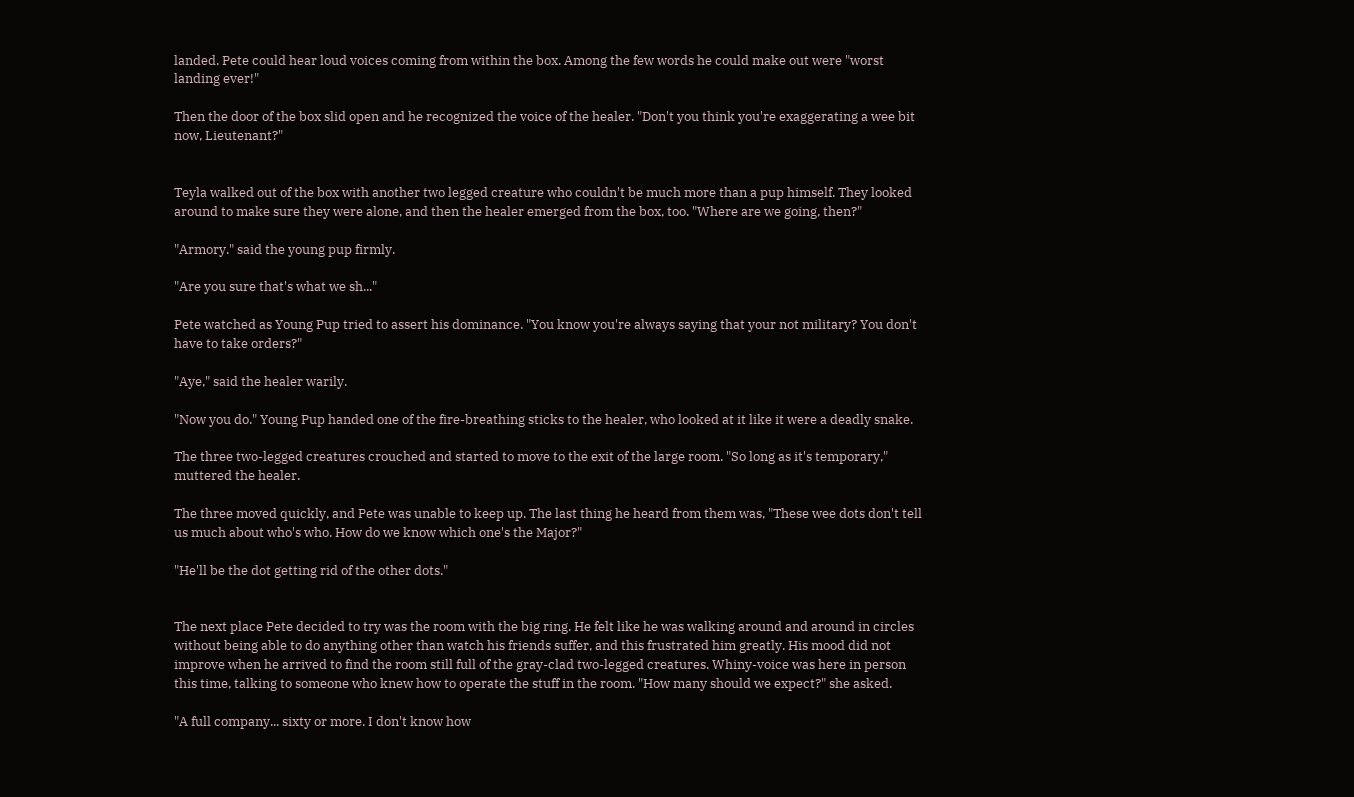landed. Pete could hear loud voices coming from within the box. Among the few words he could make out were "worst landing ever!"

Then the door of the box slid open and he recognized the voice of the healer. "Don't you think you're exaggerating a wee bit now, Lieutenant?"


Teyla walked out of the box with another two legged creature who couldn't be much more than a pup himself. They looked around to make sure they were alone, and then the healer emerged from the box, too. "Where are we going, then?"

"Armory." said the young pup firmly.

"Are you sure that's what we sh..."

Pete watched as Young Pup tried to assert his dominance. "You know you're always saying that your not military? You don't have to take orders?"

"Aye," said the healer warily.

"Now you do." Young Pup handed one of the fire-breathing sticks to the healer, who looked at it like it were a deadly snake.

The three two-legged creatures crouched and started to move to the exit of the large room. "So long as it's temporary," muttered the healer.

The three moved quickly, and Pete was unable to keep up. The last thing he heard from them was, "These wee dots don't tell us much about who's who. How do we know which one's the Major?"

"He'll be the dot getting rid of the other dots."


The next place Pete decided to try was the room with the big ring. He felt like he was walking around and around in circles without being able to do anything other than watch his friends suffer, and this frustrated him greatly. His mood did not improve when he arrived to find the room still full of the gray-clad two-legged creatures. Whiny-voice was here in person this time, talking to someone who knew how to operate the stuff in the room. "How many should we expect?" she asked.

"A full company... sixty or more. I don't know how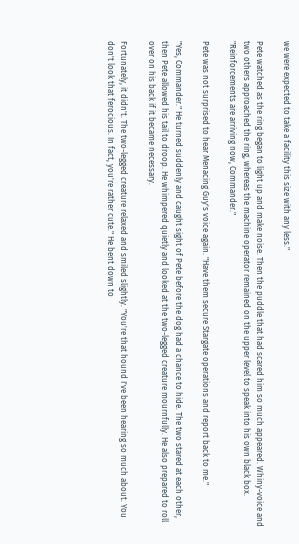we were expected to take a facility this size with any less."

Pete watched as the ring began to light up and make noise. Then the puddle that had scared him so much appeared. Whiny-voice and two others approached the ring, whereas the machine operator remained on the upper level to speak into his own black box. "Reinforcements are arriving now, Commander."

Pete was not surprised to hear Menacing Guy's voice again. "Have them secure Stargate operations and report back to me."

"Yes, Commander." He turned suddenly and caught sight of Pete before the dog had a chance to hide. The two stared at each other, then Pete allowed his tail to droop. He whimpered quietly and looked at the two-legged creature mournfully. He also prepared to roll over on his back if it became necessary.

Fortunately, it didn't. The two-legged creature relaxed and smiled slightly. "You're that hound I've been hearing so much about. You don't look that ferocious. In fact, you're rather cute." He bent down to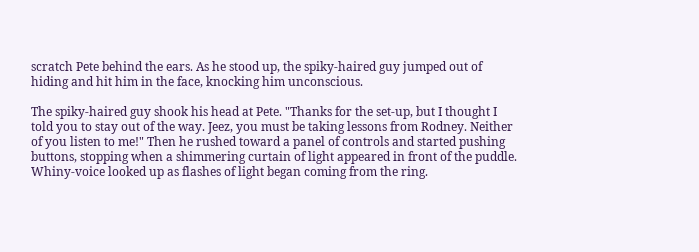scratch Pete behind the ears. As he stood up, the spiky-haired guy jumped out of hiding and hit him in the face, knocking him unconscious.

The spiky-haired guy shook his head at Pete. "Thanks for the set-up, but I thought I told you to stay out of the way. Jeez, you must be taking lessons from Rodney. Neither of you listen to me!" Then he rushed toward a panel of controls and started pushing buttons, stopping when a shimmering curtain of light appeared in front of the puddle. Whiny-voice looked up as flashes of light began coming from the ring.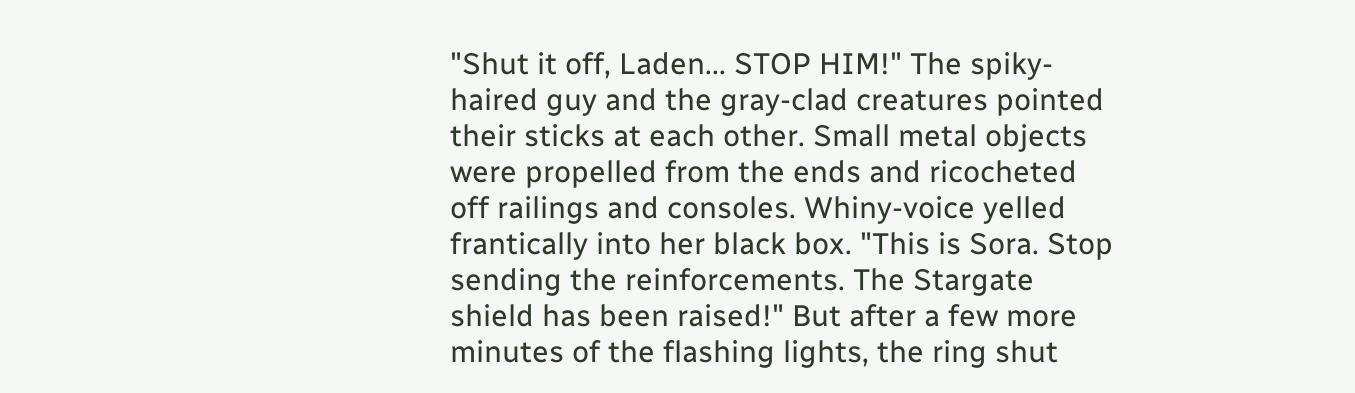"Shut it off, Laden... STOP HIM!" The spiky-haired guy and the gray-clad creatures pointed their sticks at each other. Small metal objects were propelled from the ends and ricocheted off railings and consoles. Whiny-voice yelled frantically into her black box. "This is Sora. Stop sending the reinforcements. The Stargate shield has been raised!" But after a few more minutes of the flashing lights, the ring shut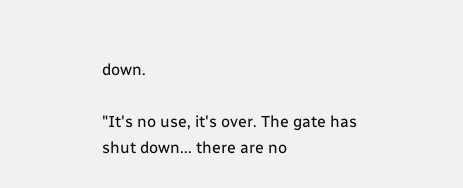down.

"It's no use, it's over. The gate has shut down... there are no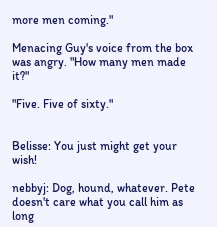more men coming."

Menacing Guy's voice from the box was angry. "How many men made it?"

"Five. Five of sixty."


Belisse: You just might get your wish!

nebbyj: Dog, hound, whatever. Pete doesn't care what you call him as long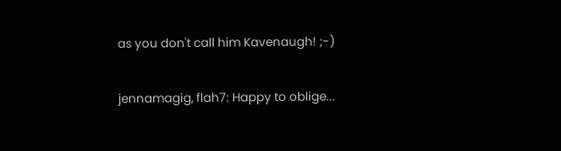as you don't call him Kavenaugh! ;-)

jennamagig, flah7: Happy to oblige...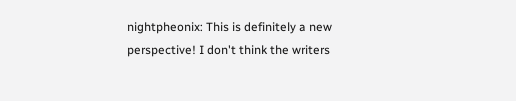nightpheonix: This is definitely a new perspective! I don't think the writers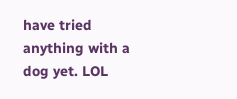have tried anything with a dog yet. LOL